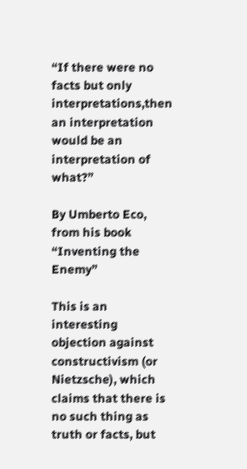“If there were no facts but only interpretations,then an interpretation would be an interpretation of what?”

By Umberto Eco, from his book “Inventing the Enemy”

This is an interesting objection against constructivism (or Nietzsche), which claims that there is no such thing as truth or facts, but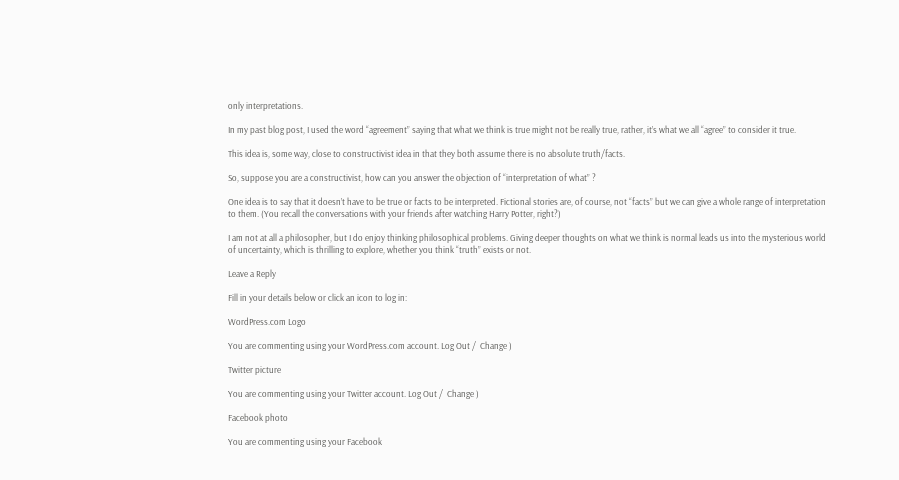only interpretations.

In my past blog post, I used the word “agreement” saying that what we think is true might not be really true, rather, it’s what we all “agree” to consider it true.

This idea is, some way, close to constructivist idea in that they both assume there is no absolute truth/facts.

So, suppose you are a constructivist, how can you answer the objection of “interpretation of what” ?

One idea is to say that it doesn’t have to be true or facts to be interpreted. Fictional stories are, of course, not “facts” but we can give a whole range of interpretation to them. (You recall the conversations with your friends after watching Harry Potter, right?)

I am not at all a philosopher, but I do enjoy thinking philosophical problems. Giving deeper thoughts on what we think is normal leads us into the mysterious world of uncertainty, which is thrilling to explore, whether you think “truth” exists or not.

Leave a Reply

Fill in your details below or click an icon to log in:

WordPress.com Logo

You are commenting using your WordPress.com account. Log Out /  Change )

Twitter picture

You are commenting using your Twitter account. Log Out /  Change )

Facebook photo

You are commenting using your Facebook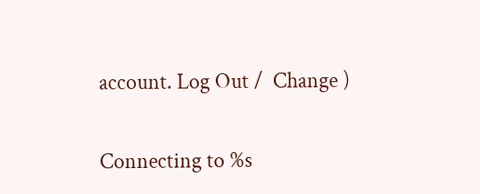account. Log Out /  Change )

Connecting to %s